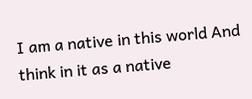I am a native in this world And think in it as a native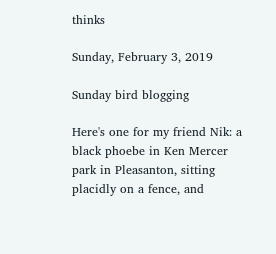thinks

Sunday, February 3, 2019

Sunday bird blogging

Here's one for my friend Nik: a black phoebe in Ken Mercer park in Pleasanton, sitting placidly on a fence, and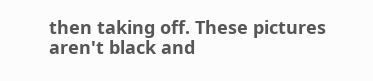then taking off. These pictures aren't black and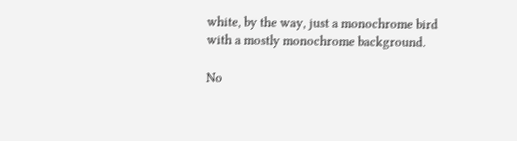white, by the way, just a monochrome bird with a mostly monochrome background.

No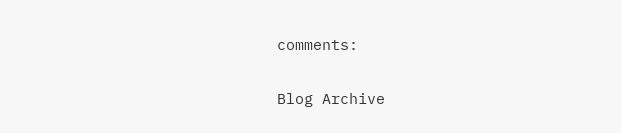comments:

Blog Archive